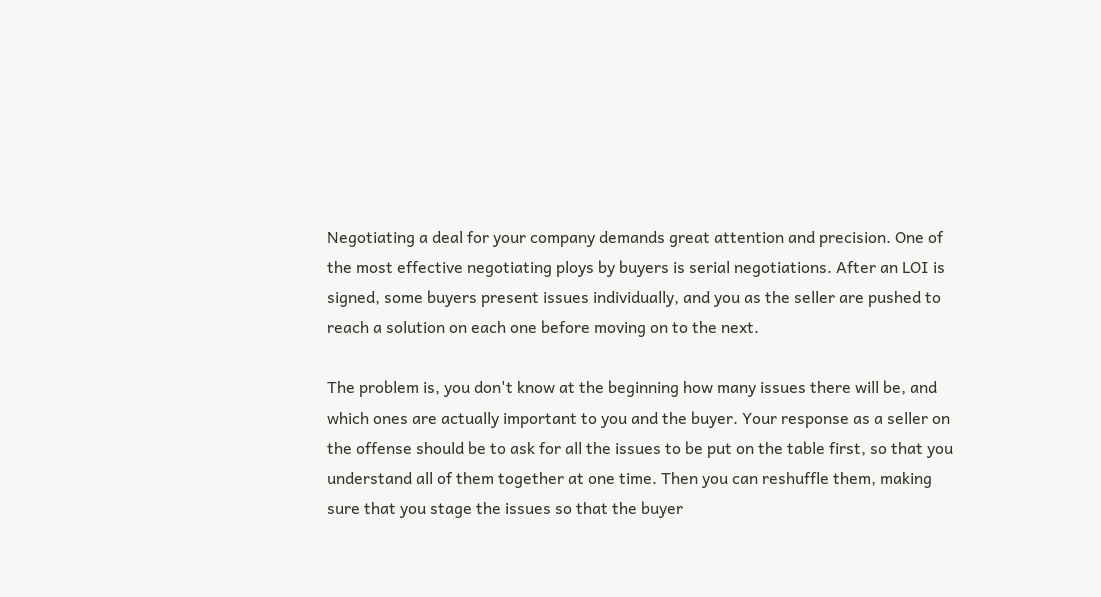Negotiating a deal for your company demands great attention and precision. One of the most effective negotiating ploys by buyers is serial negotiations. After an LOI is signed, some buyers present issues individually, and you as the seller are pushed to reach a solution on each one before moving on to the next.

The problem is, you don't know at the beginning how many issues there will be, and which ones are actually important to you and the buyer. Your response as a seller on the offense should be to ask for all the issues to be put on the table first, so that you understand all of them together at one time. Then you can reshuffle them, making sure that you stage the issues so that the buyer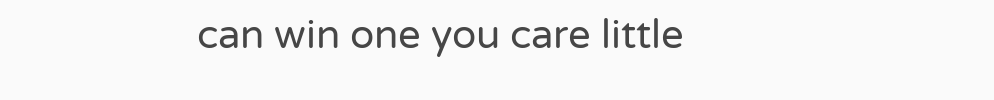can win one you care little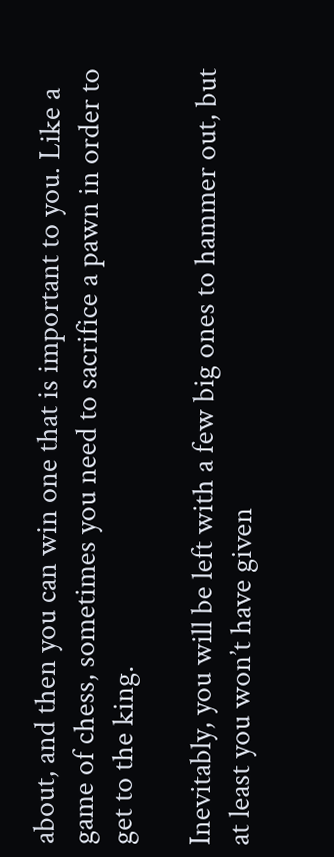about, and then you can win one that is important to you. Like a game of chess, sometimes you need to sacrifice a pawn in order to get to the king.

Inevitably, you will be left with a few big ones to hammer out, but at least you won’t have given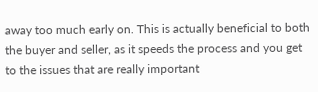away too much early on. This is actually beneficial to both the buyer and seller, as it speeds the process and you get to the issues that are really important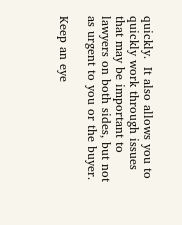quickly.  It also allows you to quickly work through issues that may be important to lawyers on both sides, but not as urgent to you or the buyer.

Keep an eye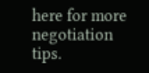here for more negotiation tips.